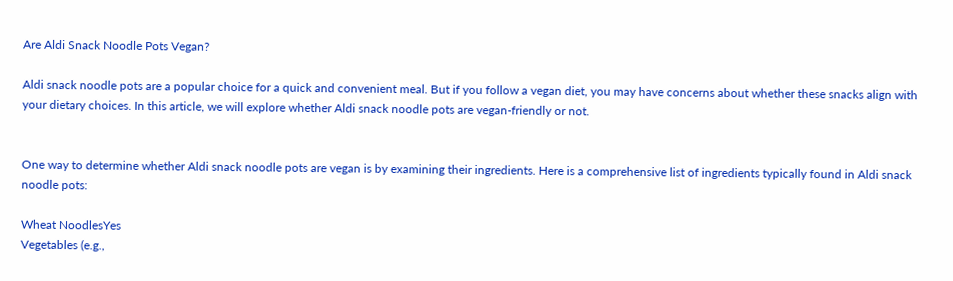Are Aldi Snack Noodle Pots Vegan?

Aldi snack noodle pots are a popular choice for a quick and convenient meal. But if you follow a vegan diet, you may have concerns about whether these snacks align with your dietary choices. In this article, we will explore whether Aldi snack noodle pots are vegan-friendly or not.


One way to determine whether Aldi snack noodle pots are vegan is by examining their ingredients. Here is a comprehensive list of ingredients typically found in Aldi snack noodle pots:

Wheat NoodlesYes
Vegetables (e.g.,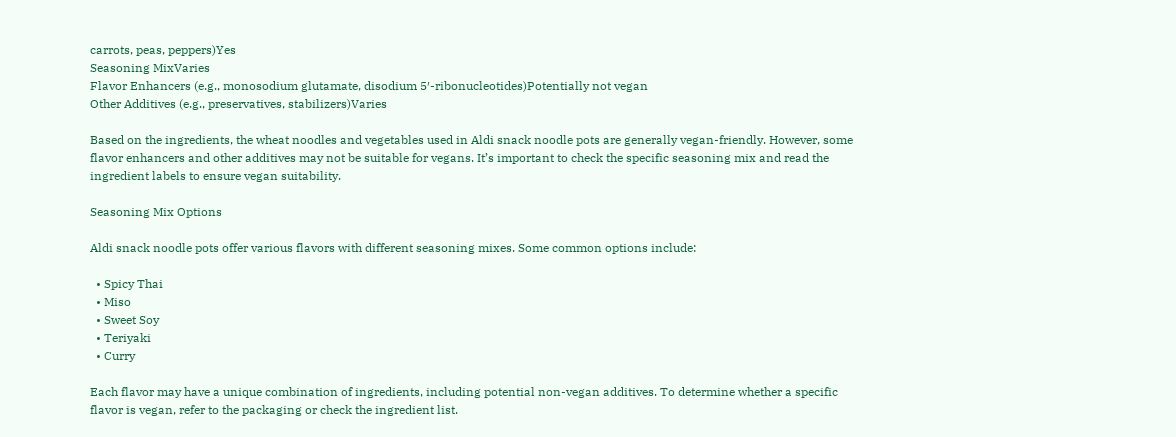carrots, peas, peppers)Yes
Seasoning MixVaries
Flavor Enhancers (e.g., monosodium glutamate, disodium 5′-ribonucleotides)Potentially not vegan
Other Additives (e.g., preservatives, stabilizers)Varies

Based on the ingredients, the wheat noodles and vegetables used in Aldi snack noodle pots are generally vegan-friendly. However, some flavor enhancers and other additives may not be suitable for vegans. It’s important to check the specific seasoning mix and read the ingredient labels to ensure vegan suitability.

Seasoning Mix Options

Aldi snack noodle pots offer various flavors with different seasoning mixes. Some common options include:

  • Spicy Thai
  • Miso
  • Sweet Soy
  • Teriyaki
  • Curry

Each flavor may have a unique combination of ingredients, including potential non-vegan additives. To determine whether a specific flavor is vegan, refer to the packaging or check the ingredient list.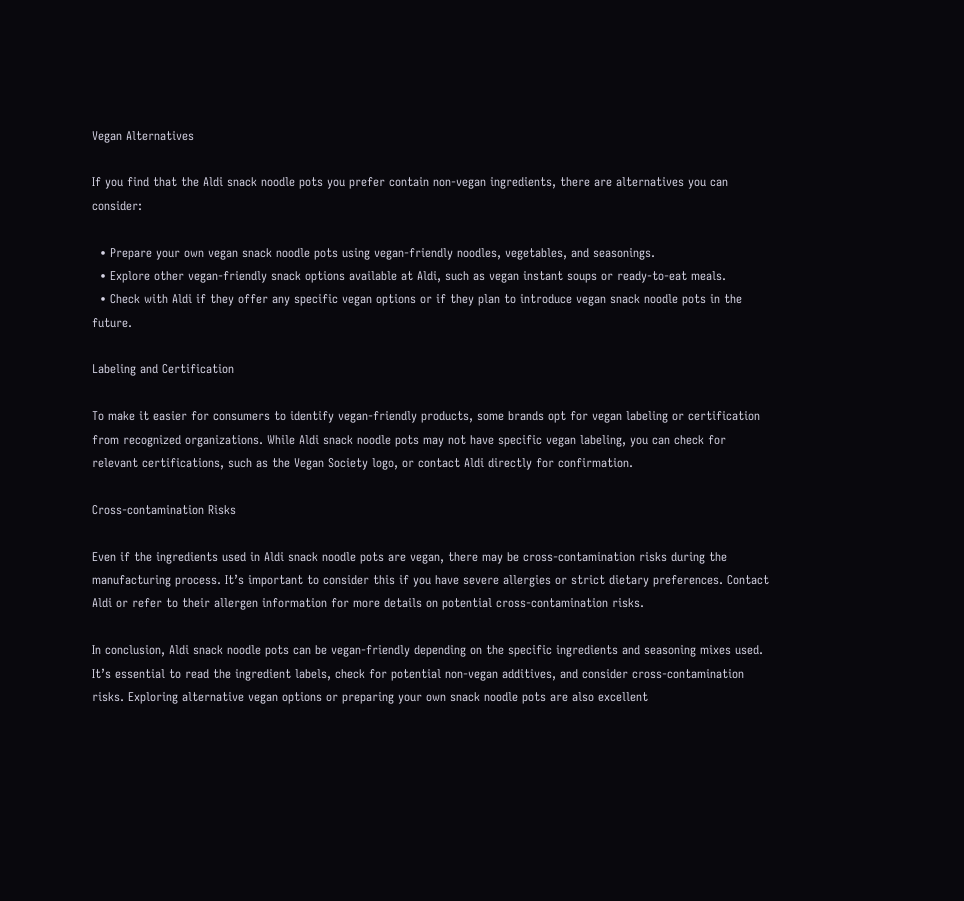Vegan Alternatives

If you find that the Aldi snack noodle pots you prefer contain non-vegan ingredients, there are alternatives you can consider:

  • Prepare your own vegan snack noodle pots using vegan-friendly noodles, vegetables, and seasonings.
  • Explore other vegan-friendly snack options available at Aldi, such as vegan instant soups or ready-to-eat meals.
  • Check with Aldi if they offer any specific vegan options or if they plan to introduce vegan snack noodle pots in the future.

Labeling and Certification

To make it easier for consumers to identify vegan-friendly products, some brands opt for vegan labeling or certification from recognized organizations. While Aldi snack noodle pots may not have specific vegan labeling, you can check for relevant certifications, such as the Vegan Society logo, or contact Aldi directly for confirmation.

Cross-contamination Risks

Even if the ingredients used in Aldi snack noodle pots are vegan, there may be cross-contamination risks during the manufacturing process. It’s important to consider this if you have severe allergies or strict dietary preferences. Contact Aldi or refer to their allergen information for more details on potential cross-contamination risks.

In conclusion, Aldi snack noodle pots can be vegan-friendly depending on the specific ingredients and seasoning mixes used. It’s essential to read the ingredient labels, check for potential non-vegan additives, and consider cross-contamination risks. Exploring alternative vegan options or preparing your own snack noodle pots are also excellent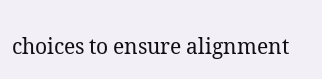choices to ensure alignment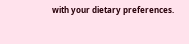with your dietary preferences.